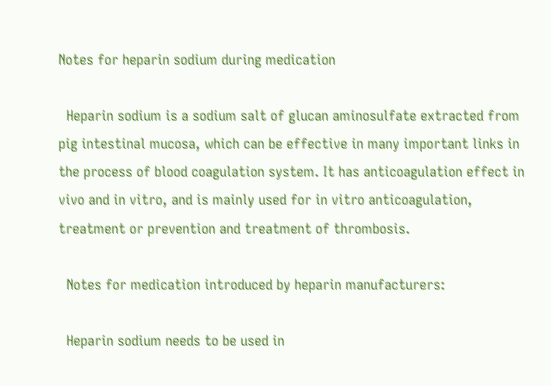Notes for heparin sodium during medication

  Heparin sodium is a sodium salt of glucan aminosulfate extracted from pig intestinal mucosa, which can be effective in many important links in the process of blood coagulation system. It has anticoagulation effect in vivo and in vitro, and is mainly used for in vitro anticoagulation, treatment or prevention and treatment of thrombosis.

  Notes for medication introduced by heparin manufacturers:

  Heparin sodium needs to be used in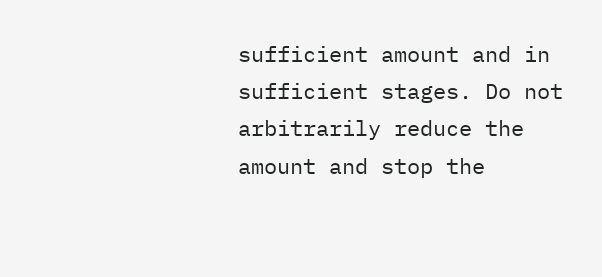sufficient amount and in sufficient stages. Do not arbitrarily reduce the amount and stop the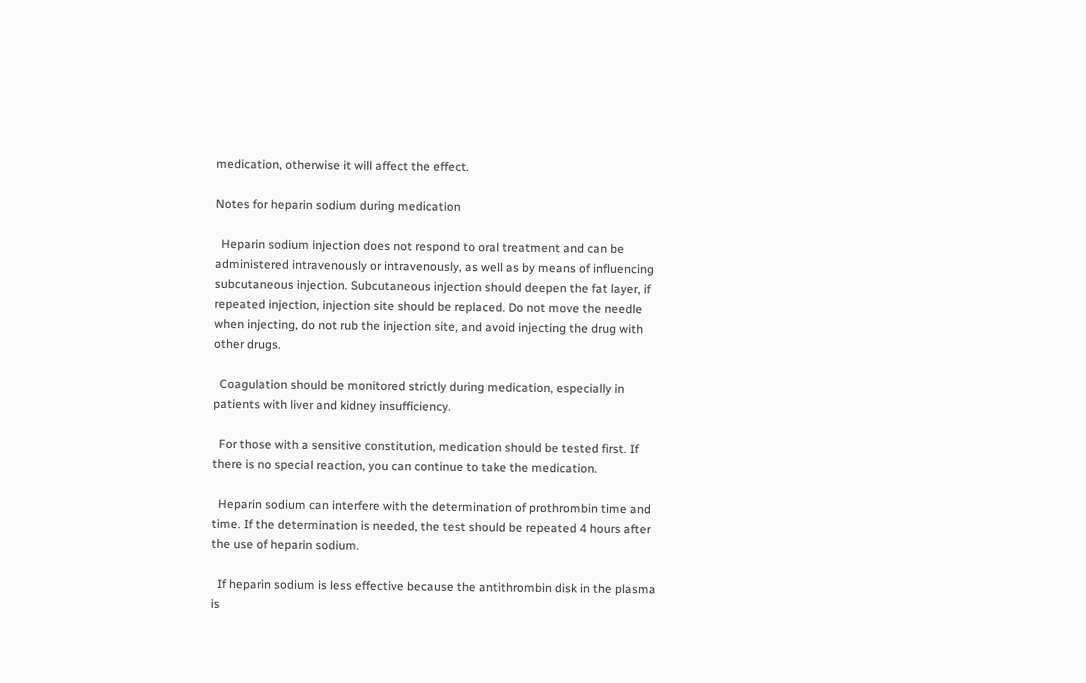medication, otherwise it will affect the effect.

Notes for heparin sodium during medication

  Heparin sodium injection does not respond to oral treatment and can be administered intravenously or intravenously, as well as by means of influencing subcutaneous injection. Subcutaneous injection should deepen the fat layer, if repeated injection, injection site should be replaced. Do not move the needle when injecting, do not rub the injection site, and avoid injecting the drug with other drugs.

  Coagulation should be monitored strictly during medication, especially in patients with liver and kidney insufficiency.

  For those with a sensitive constitution, medication should be tested first. If there is no special reaction, you can continue to take the medication.

  Heparin sodium can interfere with the determination of prothrombin time and time. If the determination is needed, the test should be repeated 4 hours after the use of heparin sodium.

  If heparin sodium is less effective because the antithrombin disk in the plasma is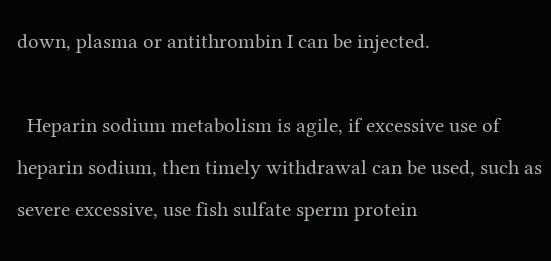down, plasma or antithrombin I can be injected.

  Heparin sodium metabolism is agile, if excessive use of heparin sodium, then timely withdrawal can be used, such as severe excessive, use fish sulfate sperm protein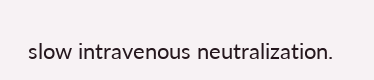slow intravenous neutralization.